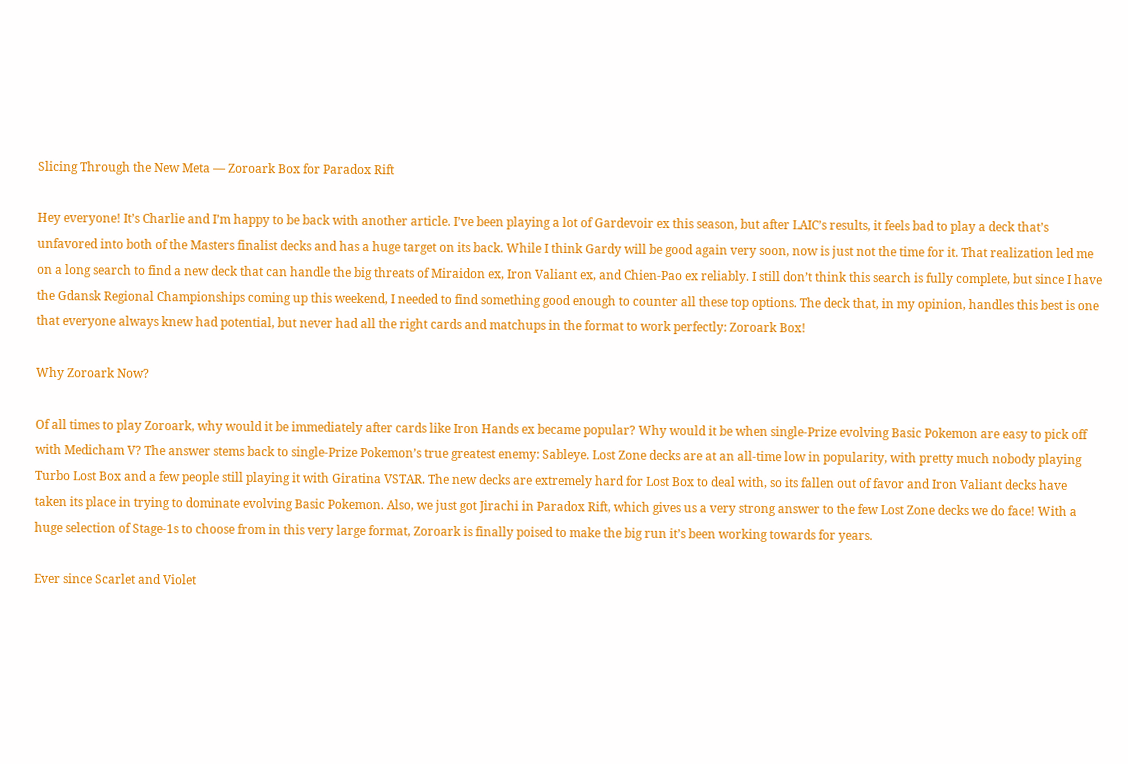Slicing Through the New Meta — Zoroark Box for Paradox Rift

Hey everyone! It’s Charlie and I’m happy to be back with another article. I’ve been playing a lot of Gardevoir ex this season, but after LAIC’s results, it feels bad to play a deck that’s unfavored into both of the Masters finalist decks and has a huge target on its back. While I think Gardy will be good again very soon, now is just not the time for it. That realization led me on a long search to find a new deck that can handle the big threats of Miraidon ex, Iron Valiant ex, and Chien-Pao ex reliably. I still don’t think this search is fully complete, but since I have the Gdansk Regional Championships coming up this weekend, I needed to find something good enough to counter all these top options. The deck that, in my opinion, handles this best is one that everyone always knew had potential, but never had all the right cards and matchups in the format to work perfectly: Zoroark Box!

Why Zoroark Now?

Of all times to play Zoroark, why would it be immediately after cards like Iron Hands ex became popular? Why would it be when single-Prize evolving Basic Pokemon are easy to pick off with Medicham V? The answer stems back to single-Prize Pokemon’s true greatest enemy: Sableye. Lost Zone decks are at an all-time low in popularity, with pretty much nobody playing Turbo Lost Box and a few people still playing it with Giratina VSTAR. The new decks are extremely hard for Lost Box to deal with, so its fallen out of favor and Iron Valiant decks have taken its place in trying to dominate evolving Basic Pokemon. Also, we just got Jirachi in Paradox Rift, which gives us a very strong answer to the few Lost Zone decks we do face! With a huge selection of Stage-1s to choose from in this very large format, Zoroark is finally poised to make the big run it’s been working towards for years.

Ever since Scarlet and Violet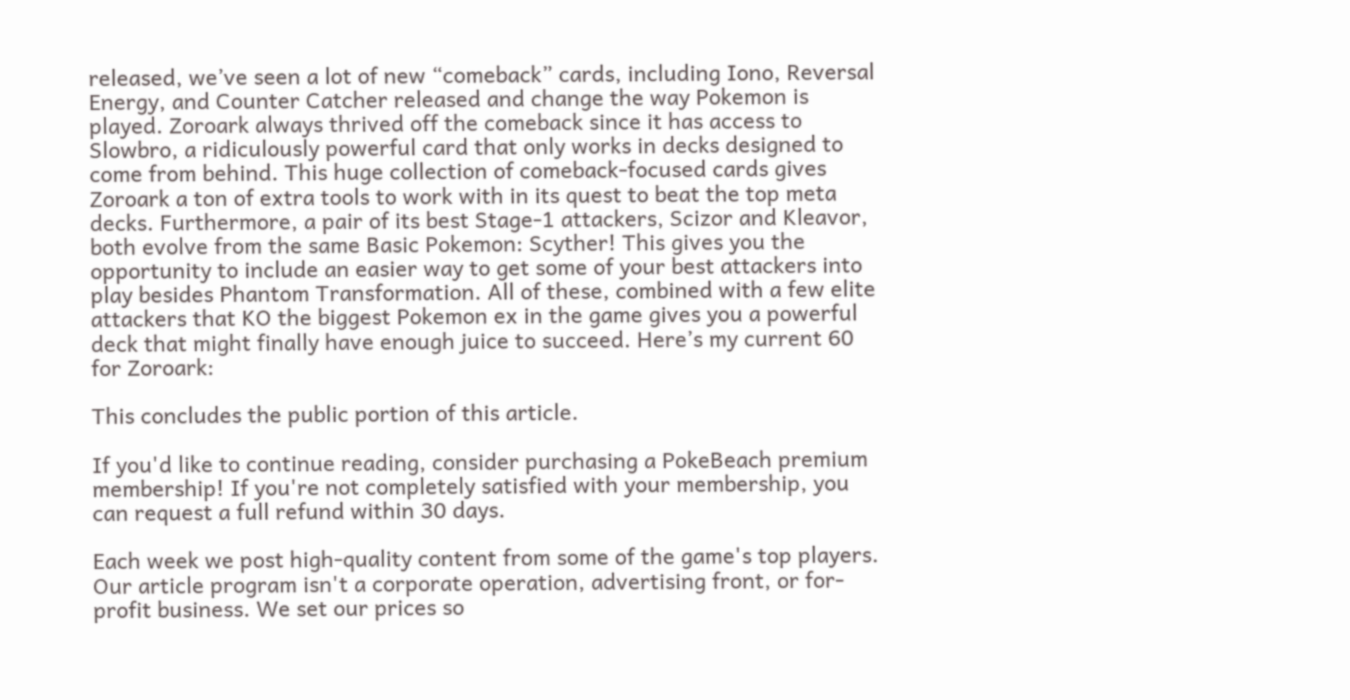released, we’ve seen a lot of new “comeback” cards, including Iono, Reversal Energy, and Counter Catcher released and change the way Pokemon is played. Zoroark always thrived off the comeback since it has access to Slowbro, a ridiculously powerful card that only works in decks designed to come from behind. This huge collection of comeback-focused cards gives Zoroark a ton of extra tools to work with in its quest to beat the top meta decks. Furthermore, a pair of its best Stage-1 attackers, Scizor and Kleavor, both evolve from the same Basic Pokemon: Scyther! This gives you the opportunity to include an easier way to get some of your best attackers into play besides Phantom Transformation. All of these, combined with a few elite attackers that KO the biggest Pokemon ex in the game gives you a powerful deck that might finally have enough juice to succeed. Here’s my current 60 for Zoroark:

This concludes the public portion of this article.

If you'd like to continue reading, consider purchasing a PokeBeach premium membership! If you're not completely satisfied with your membership, you can request a full refund within 30 days.

Each week we post high-quality content from some of the game's top players. Our article program isn't a corporate operation, advertising front, or for-profit business. We set our prices so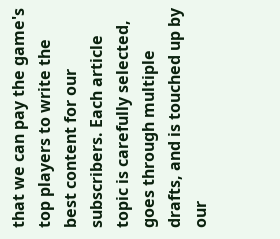that we can pay the game's top players to write the best content for our subscribers. Each article topic is carefully selected, goes through multiple drafts, and is touched up by our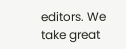editors. We take great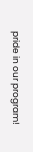pride in our program!